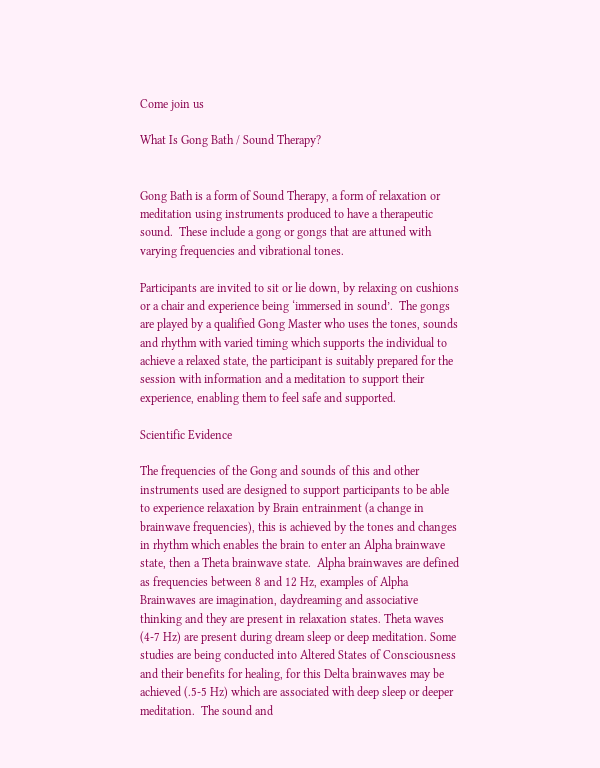Come join us

What Is Gong Bath / Sound Therapy?


Gong Bath is a form of Sound Therapy, a form of relaxation or meditation using instruments produced to have a therapeutic sound.  These include a gong or gongs that are attuned with varying frequencies and vibrational tones.

Participants are invited to sit or lie down, by relaxing on cushions or a chair and experience being ‘immersed in sound’.  The gongs are played by a qualified Gong Master who uses the tones, sounds and rhythm with varied timing which supports the individual to achieve a relaxed state, the participant is suitably prepared for the session with information and a meditation to support their experience, enabling them to feel safe and supported.

Scientific Evidence

The frequencies of the Gong and sounds of this and other instruments used are designed to support participants to be able to experience relaxation by Brain entrainment (a change in brainwave frequencies), this is achieved by the tones and changes in rhythm which enables the brain to enter an Alpha brainwave state, then a Theta brainwave state.  Alpha brainwaves are defined as frequencies between 8 and 12 Hz, examples of Alpha Brainwaves are imagination, daydreaming and associative thinking and they are present in relaxation states. Theta waves (4-7 Hz) are present during dream sleep or deep meditation. Some studies are being conducted into Altered States of Consciousness and their benefits for healing, for this Delta brainwaves may be achieved (.5-5 Hz) which are associated with deep sleep or deeper meditation.  The sound and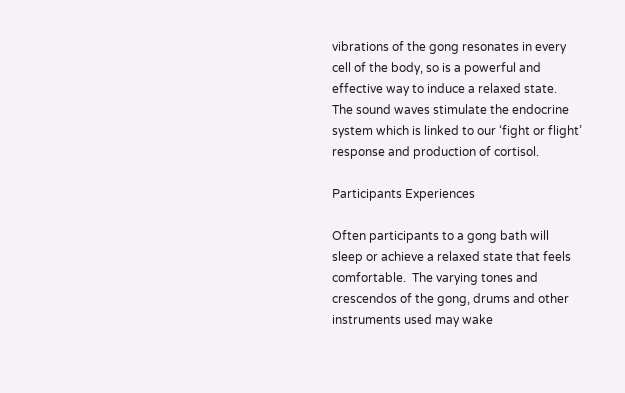vibrations of the gong resonates in every cell of the body, so is a powerful and effective way to induce a relaxed state.  The sound waves stimulate the endocrine system which is linked to our ‘fight or flight’ response and production of cortisol.

Participants Experiences

Often participants to a gong bath will sleep or achieve a relaxed state that feels comfortable.  The varying tones and crescendos of the gong, drums and other instruments used may wake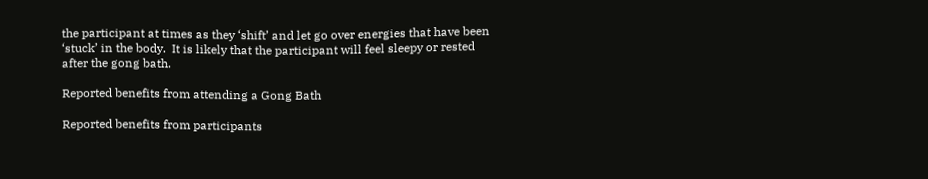the participant at times as they ‘shift’ and let go over energies that have been ‘stuck’ in the body.  It is likely that the participant will feel sleepy or rested after the gong bath.

Reported benefits from attending a Gong Bath

Reported benefits from participants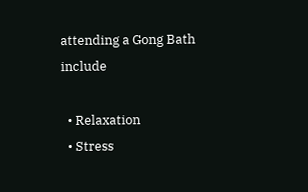attending a Gong Bath include

  • Relaxation
  • Stress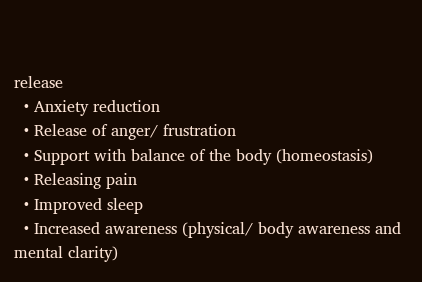release
  • Anxiety reduction
  • Release of anger/ frustration
  • Support with balance of the body (homeostasis)
  • Releasing pain
  • Improved sleep
  • Increased awareness (physical/ body awareness and mental clarity)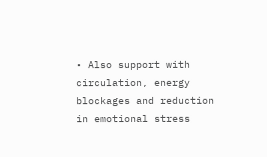• Also support with circulation, energy blockages and reduction in emotional stress